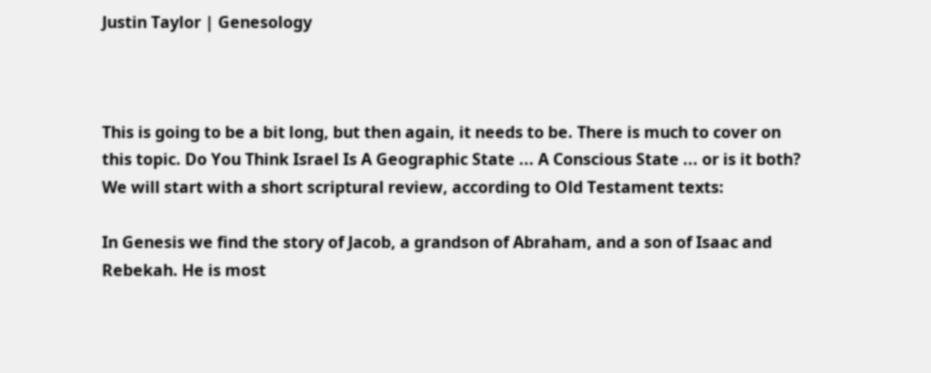Justin Taylor | Genesology



This is going to be a bit long, but then again, it needs to be. There is much to cover on this topic. Do You Think Israel Is A Geographic State ... A Conscious State ... or is it both? We will start with a short scriptural review, according to Old Testament texts:

In Genesis we find the story of Jacob, a grandson of Abraham, and a son of Isaac and Rebekah. He is most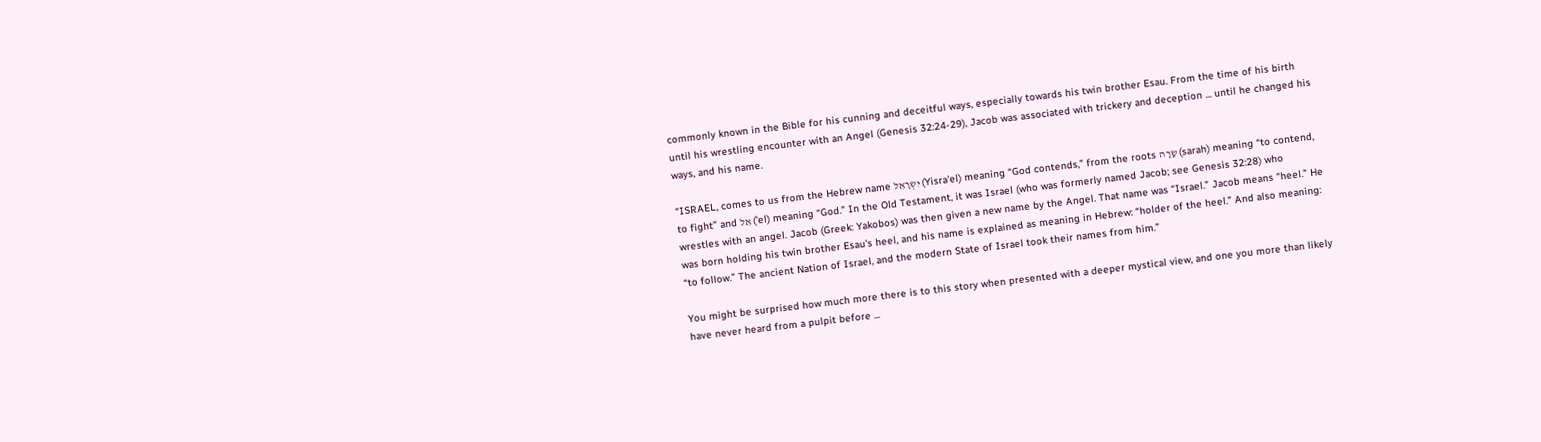commonly known in the Bible for his cunning and deceitful ways, especially towards his twin brother Esau. From the time of his birth until his wrestling encounter with an Angel (Genesis 32:24-29), Jacob was associated with trickery and deception ... until he changed his ways, and his name.

“ISRAEL, comes to us from the Hebrew name יִשְׂרָאֵל (Yisra'el) meaning “God contends,” from the roots שָׂרָה (sarah) meaning “to contend, to fight” and אֵל ('el) meaning “God.” In the Old Testament, it was Israel (who was formerly named Jacob; see Genesis 32:28) who wrestles with an angel. Jacob (Greek: Yakobos) was then given a new name by the Angel. That name was “Israel.” Jacob means “heel.” He was born holding his twin brother Esau's heel, and his name is explained as meaning in Hebrew: “holder of the heel.” And also meaning: “to follow.” The ancient Nation of Israel, and the modern State of Israel took their names from him.”

You might be surprised how much more there is to this story when presented with a deeper mystical view, and one you more than likely have never heard from a pulpit before ...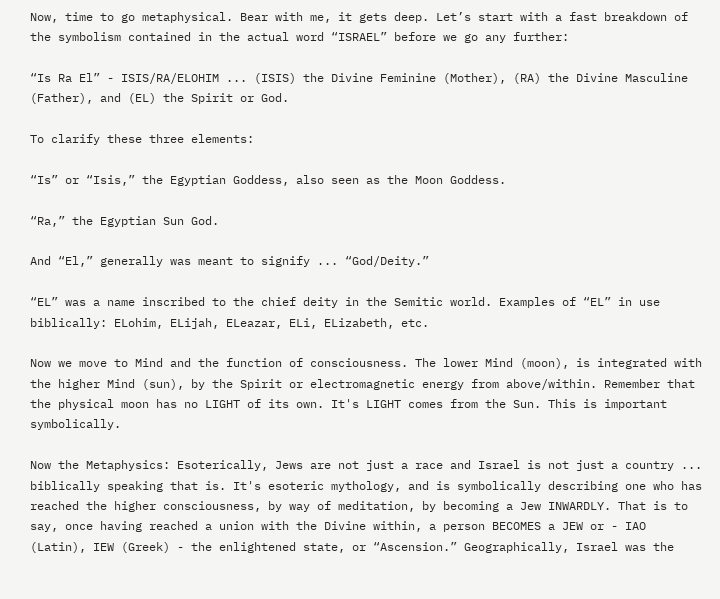Now, time to go metaphysical. Bear with me, it gets deep. Let’s start with a fast breakdown of the symbolism contained in the actual word “ISRAEL” before we go any further:

“Is Ra El” - ISIS/RA/ELOHIM ... (ISIS) the Divine Feminine (Mother), (RA) the Divine Masculine (Father), and (EL) the Spirit or God.

To clarify these three elements:

“Is” or “Isis,” the Egyptian Goddess, also seen as the Moon Goddess.

“Ra,” the Egyptian Sun God.

And “El,” generally was meant to signify ... “God/Deity.”

“EL” was a name inscribed to the chief deity in the Semitic world. Examples of “EL” in use biblically: ELohim, ELijah, ELeazar, ELi, ELizabeth, etc.

Now we move to Mind and the function of consciousness. The lower Mind (moon), is integrated with the higher Mind (sun), by the Spirit or electromagnetic energy from above/within. Remember that the physical moon has no LIGHT of its own. It's LIGHT comes from the Sun. This is important symbolically.

Now the Metaphysics: Esoterically, Jews are not just a race and Israel is not just a country ... biblically speaking that is. It's esoteric mythology, and is symbolically describing one who has reached the higher consciousness, by way of meditation, by becoming a Jew INWARDLY. That is to say, once having reached a union with the Divine within, a person BECOMES a JEW or - IAO (Latin), IEW (Greek) - the enlightened state, or “Ascension.” Geographically, Israel was the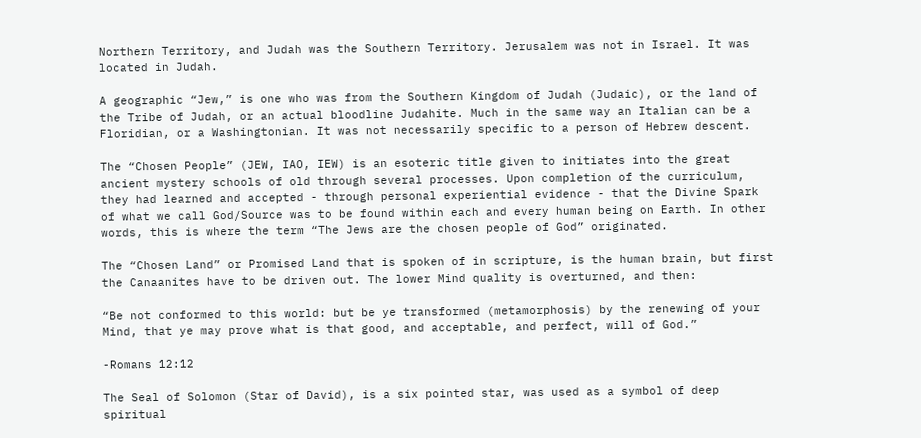Northern Territory, and Judah was the Southern Territory. Jerusalem was not in Israel. It was located in Judah.

A geographic “Jew,” is one who was from the Southern Kingdom of Judah (Judaic), or the land of the Tribe of Judah, or an actual bloodline Judahite. Much in the same way an Italian can be a Floridian, or a Washingtonian. It was not necessarily specific to a person of Hebrew descent.

The “Chosen People” (JEW, IAO, IEW) is an esoteric title given to initiates into the great ancient mystery schools of old through several processes. Upon completion of the curriculum, they had learned and accepted - through personal experiential evidence - that the Divine Spark of what we call God/Source was to be found within each and every human being on Earth. In other words, this is where the term “The Jews are the chosen people of God” originated.

The “Chosen Land” or Promised Land that is spoken of in scripture, is the human brain, but first the Canaanites have to be driven out. The lower Mind quality is overturned, and then:

“Be not conformed to this world: but be ye transformed (metamorphosis) by the renewing of your Mind, that ye may prove what is that good, and acceptable, and perfect, will of God.”

-Romans 12:12

The Seal of Solomon (Star of David), is a six pointed star, was used as a symbol of deep spiritual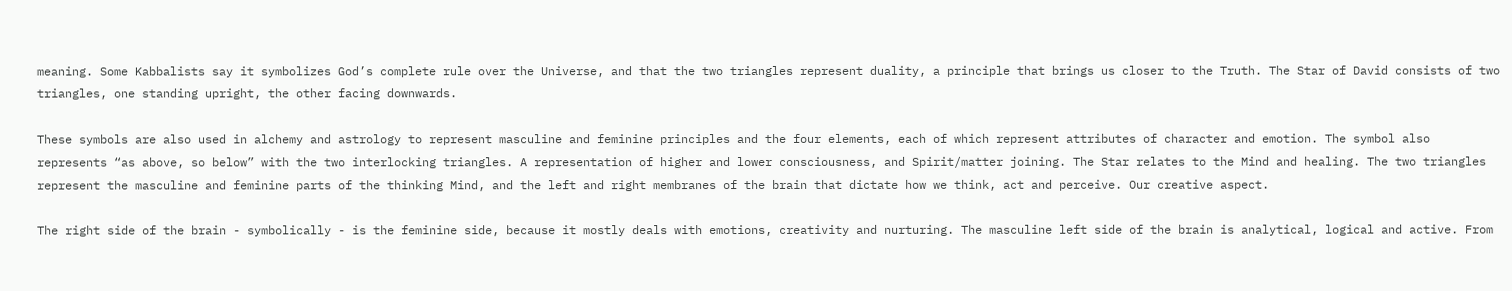meaning. Some Kabbalists say it symbolizes God’s complete rule over the Universe, and that the two triangles represent duality, a principle that brings us closer to the Truth. The Star of David consists of two triangles, one standing upright, the other facing downwards.

These symbols are also used in alchemy and astrology to represent masculine and feminine principles and the four elements, each of which represent attributes of character and emotion. The symbol also represents “as above, so below” with the two interlocking triangles. A representation of higher and lower consciousness, and Spirit/matter joining. The Star relates to the Mind and healing. The two triangles represent the masculine and feminine parts of the thinking Mind, and the left and right membranes of the brain that dictate how we think, act and perceive. Our creative aspect.

The right side of the brain - symbolically - is the feminine side, because it mostly deals with emotions, creativity and nurturing. The masculine left side of the brain is analytical, logical and active. From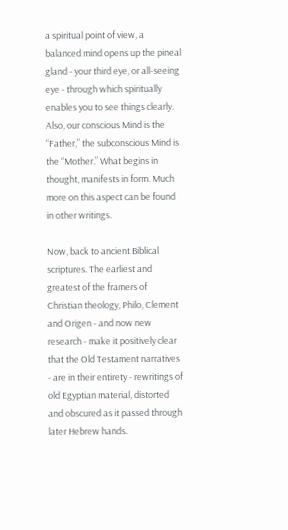a spiritual point of view, a balanced mind opens up the pineal gland - your third eye, or all-seeing eye - through which spiritually enables you to see things clearly. Also, our conscious Mind is the “Father,” the subconscious Mind is the “Mother.” What begins in thought, manifests in form. Much more on this aspect can be found in other writings.

Now, back to ancient Biblical scriptures. The earliest and greatest of the framers of Christian theology, Philo, Clement and Origen - and now new research - make it positively clear that the Old Testament narratives - are in their entirety - rewritings of old Egyptian material, distorted and obscured as it passed through later Hebrew hands.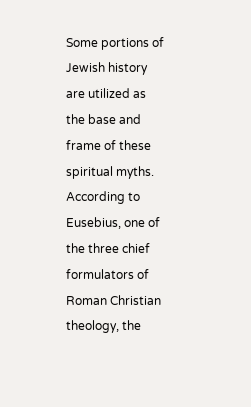Some portions of Jewish history are utilized as the base and frame of these spiritual myths. According to Eusebius, one of the three chief formulators of Roman Christian theology, the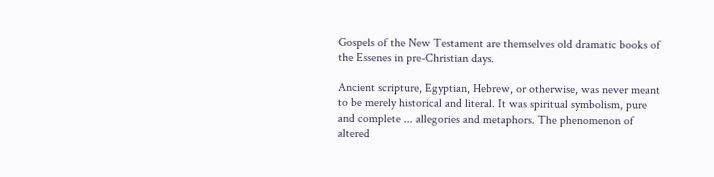Gospels of the New Testament are themselves old dramatic books of the Essenes in pre-Christian days.

Ancient scripture, Egyptian, Hebrew, or otherwise, was never meant to be merely historical and literal. It was spiritual symbolism, pure and complete ... allegories and metaphors. The phenomenon of altered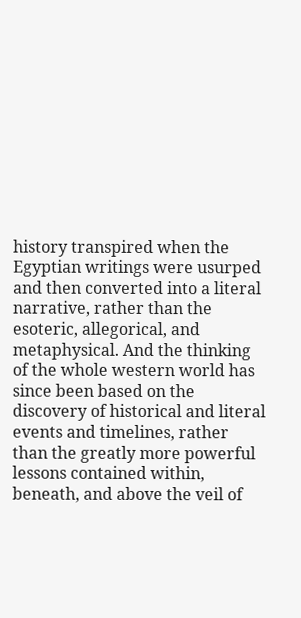history transpired when the Egyptian writings were usurped and then converted into a literal narrative, rather than the esoteric, allegorical, and metaphysical. And the thinking of the whole western world has since been based on the discovery of historical and literal events and timelines, rather than the greatly more powerful lessons contained within, beneath, and above the veil of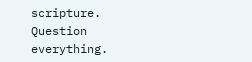scripture. Question everything.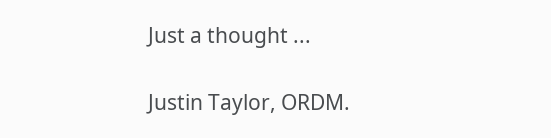Just a thought ...

Justin Taylor, ORDM.